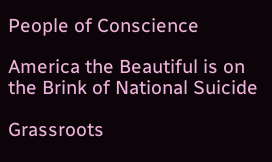People of Conscience

America the Beautiful is on the Brink of National Suicide

Grassroots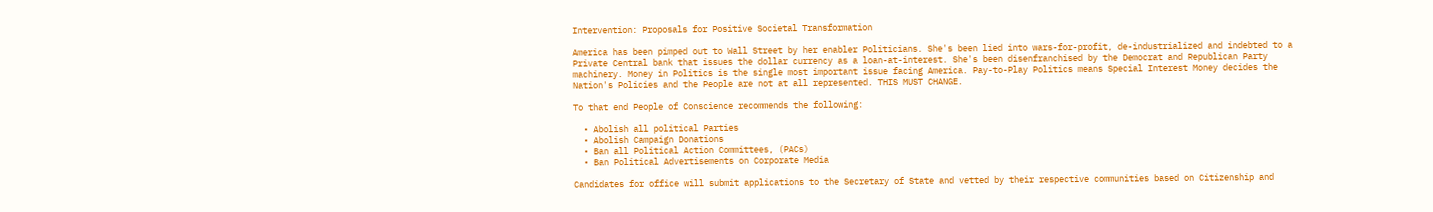Intervention: Proposals for Positive Societal Transformation

America has been pimped out to Wall Street by her enabler Politicians. She's been lied into wars-for-profit, de-industrialized and indebted to a Private Central bank that issues the dollar currency as a loan-at-interest. She's been disenfranchised by the Democrat and Republican Party machinery. Money in Politics is the single most important issue facing America. Pay-to-Play Politics means Special Interest Money decides the Nation's Policies and the People are not at all represented. THIS MUST CHANGE.

To that end People of Conscience recommends the following:

  • Abolish all political Parties
  • Abolish Campaign Donations
  • Ban all Political Action Committees, (PACs)
  • Ban Political Advertisements on Corporate Media

Candidates for office will submit applications to the Secretary of State and vetted by their respective communities based on Citizenship and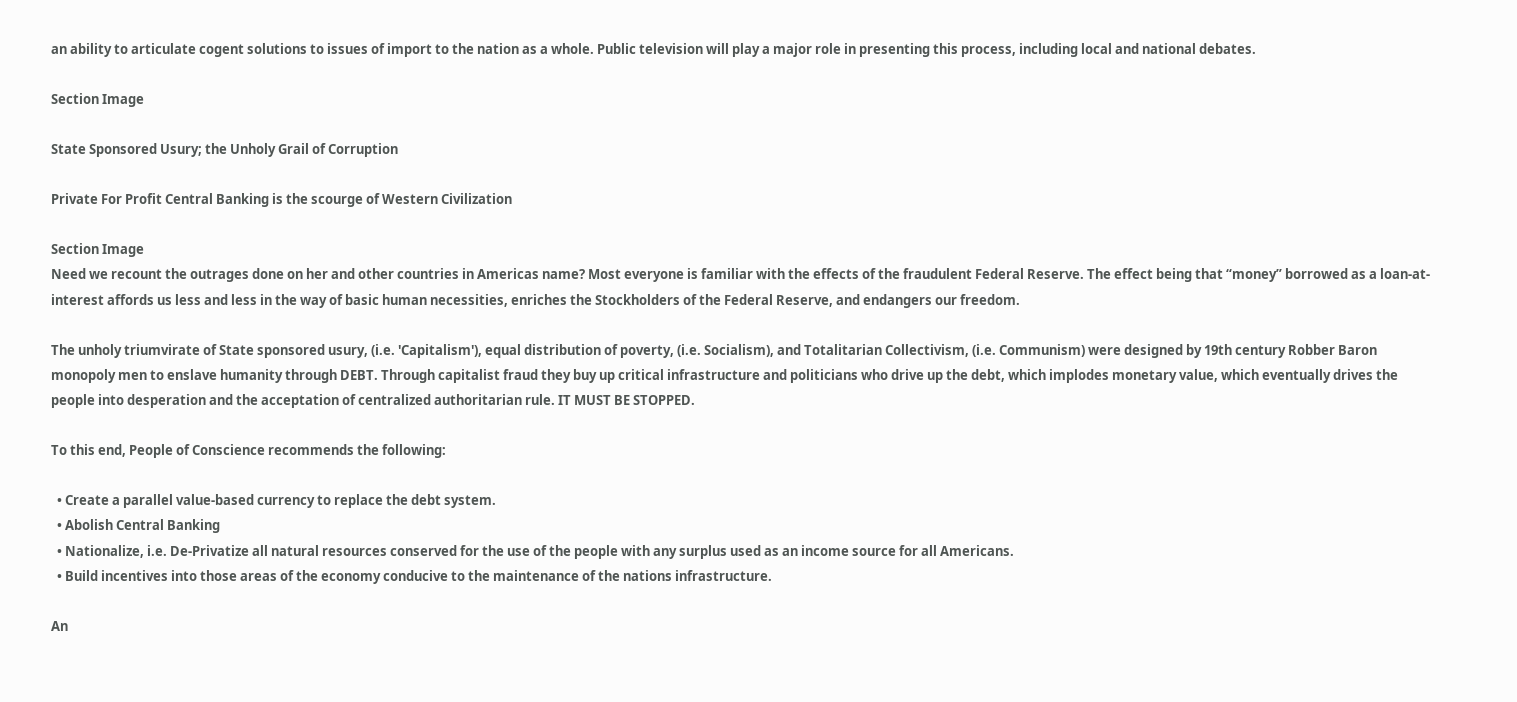an ability to articulate cogent solutions to issues of import to the nation as a whole. Public television will play a major role in presenting this process, including local and national debates.

Section Image

State Sponsored Usury; the Unholy Grail of Corruption

Private For Profit Central Banking is the scourge of Western Civilization

Section Image
Need we recount the outrages done on her and other countries in Americas name? Most everyone is familiar with the effects of the fraudulent Federal Reserve. The effect being that “money” borrowed as a loan-at-interest affords us less and less in the way of basic human necessities, enriches the Stockholders of the Federal Reserve, and endangers our freedom.

The unholy triumvirate of State sponsored usury, (i.e. 'Capitalism'), equal distribution of poverty, (i.e. Socialism), and Totalitarian Collectivism, (i.e. Communism) were designed by 19th century Robber Baron monopoly men to enslave humanity through DEBT. Through capitalist fraud they buy up critical infrastructure and politicians who drive up the debt, which implodes monetary value, which eventually drives the people into desperation and the acceptation of centralized authoritarian rule. IT MUST BE STOPPED.

To this end, People of Conscience recommends the following:

  • Create a parallel value-based currency to replace the debt system.
  • Abolish Central Banking
  • Nationalize, i.e. De-Privatize all natural resources conserved for the use of the people with any surplus used as an income source for all Americans.
  • Build incentives into those areas of the economy conducive to the maintenance of the nations infrastructure.

An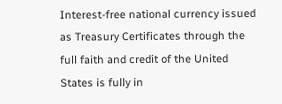Interest-free national currency issued as Treasury Certificates through the full faith and credit of the United States is fully in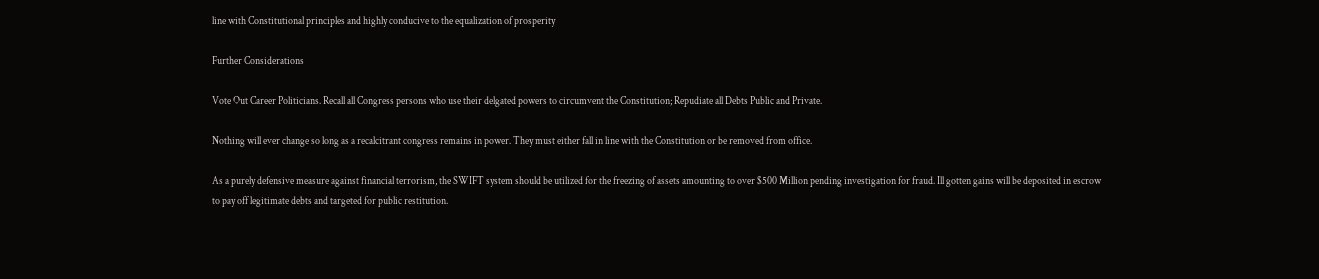line with Constitutional principles and highly conducive to the equalization of prosperity

Further Considerations

Vote Out Career Politicians. Recall all Congress persons who use their delgated powers to circumvent the Constitution; Repudiate all Debts Public and Private.

Nothing will ever change so long as a recalcitrant congress remains in power. They must either fall in line with the Constitution or be removed from office.

As a purely defensive measure against financial terrorism, the SWIFT system should be utilized for the freezing of assets amounting to over $500 Million pending investigation for fraud. Ill gotten gains will be deposited in escrow to pay off legitimate debts and targeted for public restitution.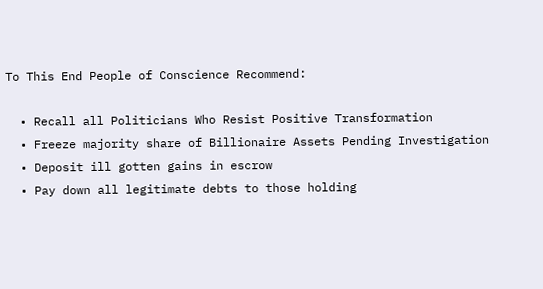To This End People of Conscience Recommend:

  • Recall all Politicians Who Resist Positive Transformation
  • Freeze majority share of Billionaire Assets Pending Investigation
  • Deposit ill gotten gains in escrow
  • Pay down all legitimate debts to those holding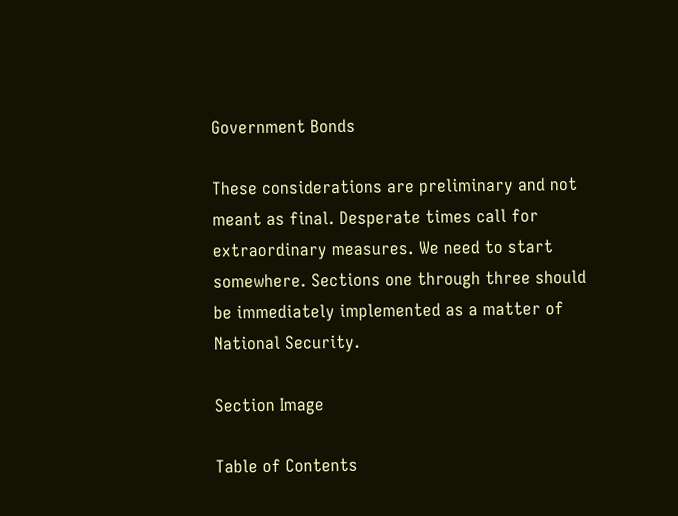Government Bonds

These considerations are preliminary and not meant as final. Desperate times call for extraordinary measures. We need to start somewhere. Sections one through three should be immediately implemented as a matter of National Security.

Section Image

Table of Contents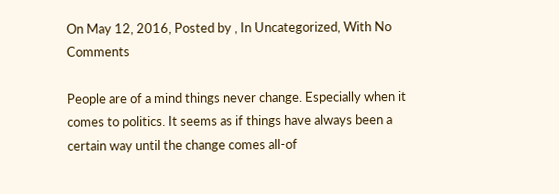On May 12, 2016, Posted by , In Uncategorized, With No Comments

People are of a mind things never change. Especially when it comes to politics. It seems as if things have always been a certain way until the change comes all-of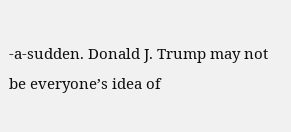-a-sudden. Donald J. Trump may not be everyone’s idea of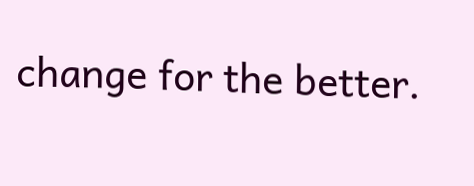change for the better.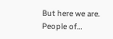But here we are. People of…